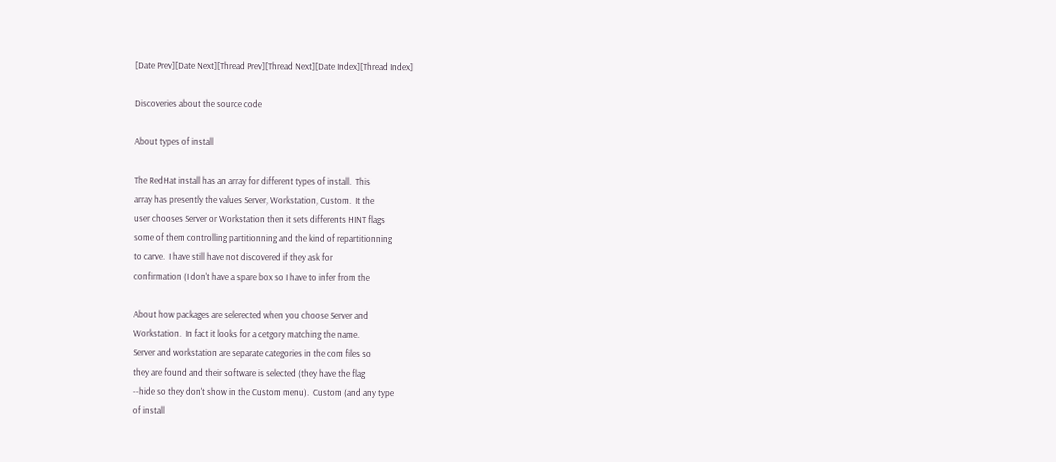[Date Prev][Date Next][Thread Prev][Thread Next][Date Index][Thread Index]

Discoveries about the source code

About types of install

The RedHat install has an array for different types of install.  This
array has presently the values Server, Workstation, Custom.  It the
user chooses Server or Workstation then it sets differents HINT flags
some of them controlling partitionning and the kind of repartitionning
to carve.  I have still have not discovered if they ask for
confirmation (I don't have a spare box so I have to infer from the

About how packages are selerected when you choose Server and
Workstation.  In fact it looks for a cetgory matching the name.
Server and workstation are separate categories in the com files so
they are found and their software is selected (they have the flag
--hide so they don't show in the Custom menu).  Custom (and any type
of install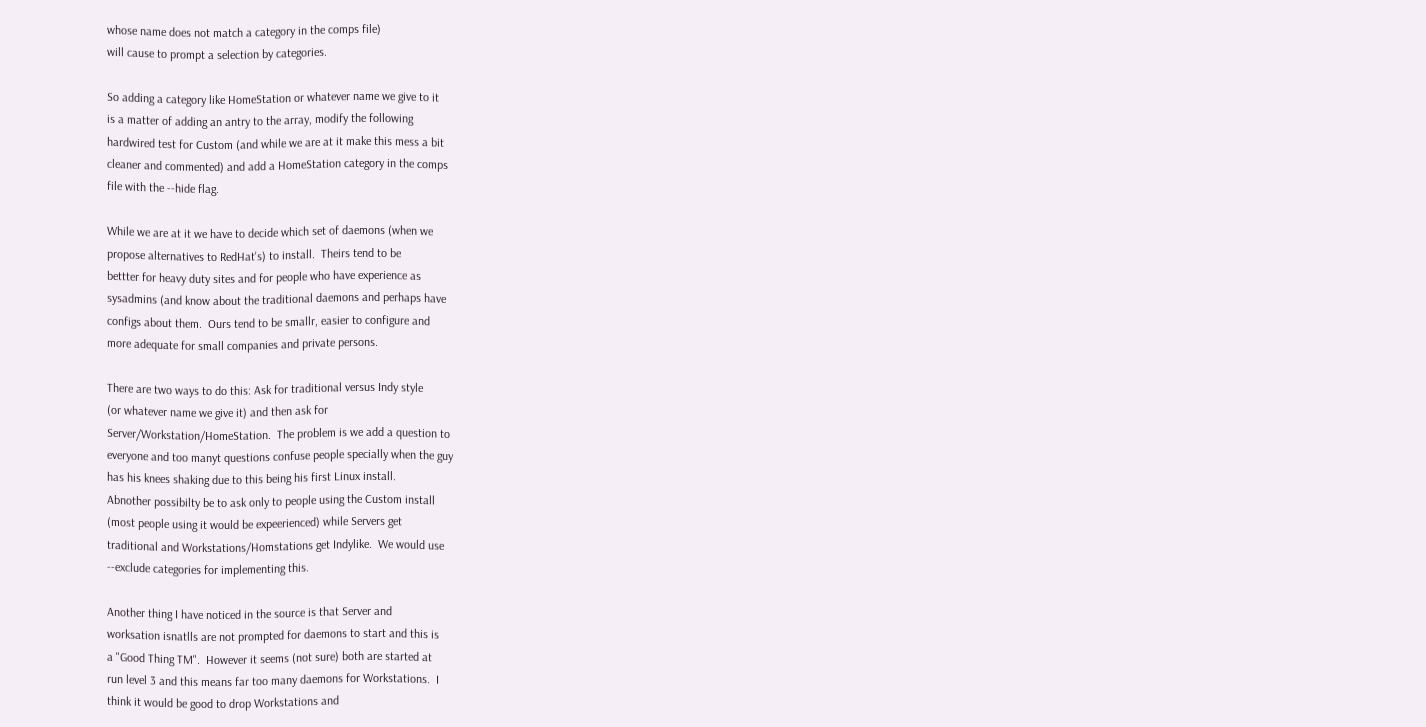whose name does not match a category in the comps file)
will cause to prompt a selection by categories.

So adding a category like HomeStation or whatever name we give to it
is a matter of adding an antry to the array, modify the following
hardwired test for Custom (and while we are at it make this mess a bit
cleaner and commented) and add a HomeStation category in the comps
file with the --hide flag.

While we are at it we have to decide which set of daemons (when we
propose alternatives to RedHat's) to install.  Theirs tend to be
bettter for heavy duty sites and for people who have experience as
sysadmins (and know about the traditional daemons and perhaps have
configs about them.  Ours tend to be smallr, easier to configure and
more adequate for small companies and private persons.

There are two ways to do this: Ask for traditional versus Indy style
(or whatever name we give it) and then ask for
Server/Workstation/HomeStation.  The problem is we add a question to
everyone and too manyt questions confuse people specially when the guy
has his knees shaking due to this being his first Linux install.
Abnother possibilty be to ask only to people using the Custom install
(most people using it would be expeerienced) while Servers get
traditional and Workstations/Homstations get Indylike.  We would use
--exclude categories for implementing this.

Another thing I have noticed in the source is that Server and
worksation isnatlls are not prompted for daemons to start and this is
a "Good Thing TM".  However it seems (not sure) both are started at
run level 3 and this means far too many daemons for Workstations.  I
think it would be good to drop Workstations and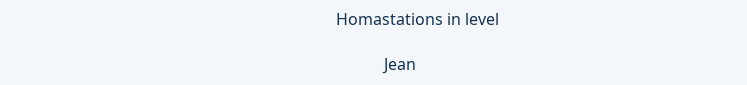Homastations in level

            Jean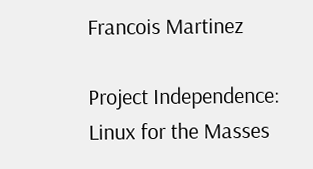Francois Martinez

Project Independence: Linux for the Masses